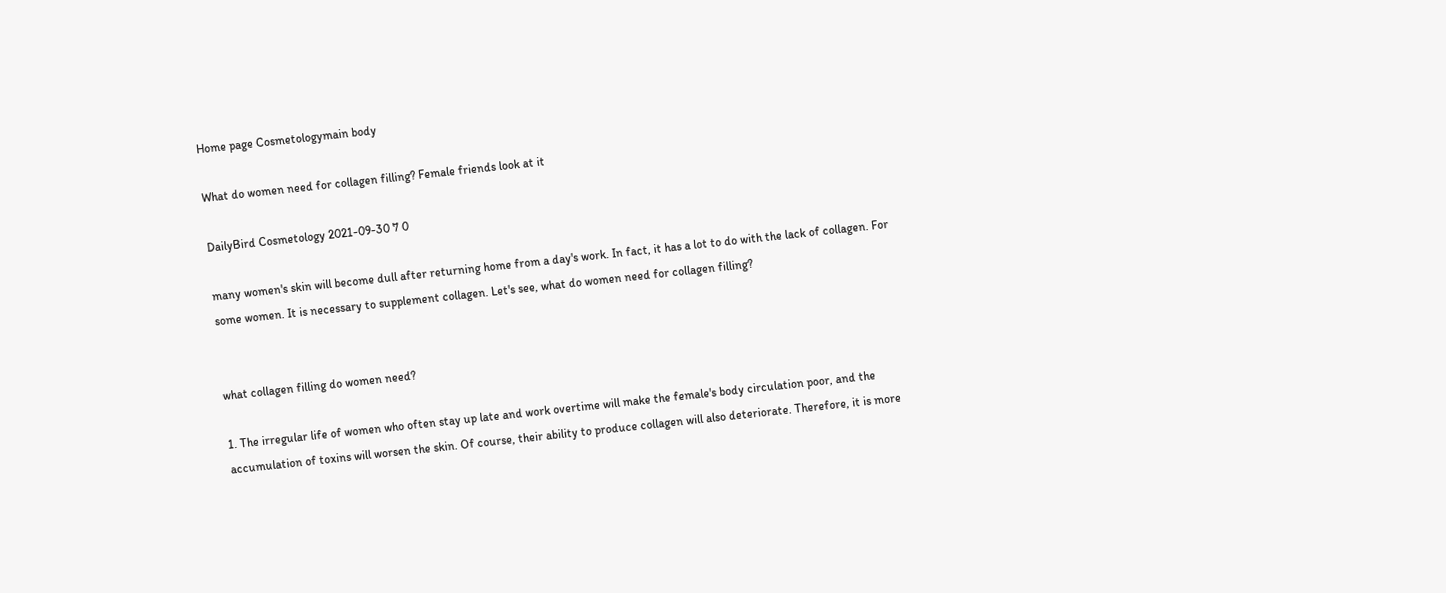Home page Cosmetologymain body

What do women need for collagen filling? Female friends look at it

DailyBird Cosmetology 2021-09-30 7 0

many women's skin will become dull after returning home from a day's work. In fact, it has a lot to do with the lack of collagen. For some women. It is necessary to supplement collagen. Let's see, what do women need for collagen filling?


what collagen filling do women need?

1. The irregular life of women who often stay up late and work overtime will make the female's body circulation poor, and the accumulation of toxins will worsen the skin. Of course, their ability to produce collagen will also deteriorate. Therefore, it is more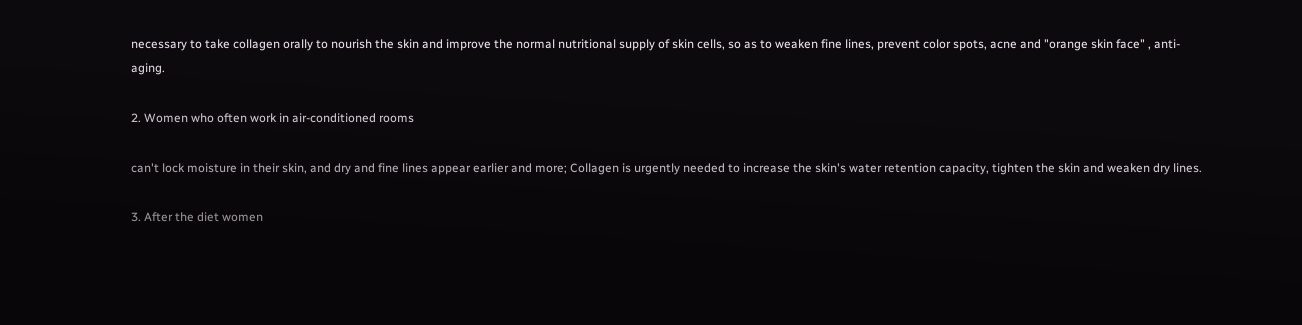necessary to take collagen orally to nourish the skin and improve the normal nutritional supply of skin cells, so as to weaken fine lines, prevent color spots, acne and "orange skin face" , anti-aging.

2. Women who often work in air-conditioned rooms

can't lock moisture in their skin, and dry and fine lines appear earlier and more; Collagen is urgently needed to increase the skin's water retention capacity, tighten the skin and weaken dry lines.

3. After the diet women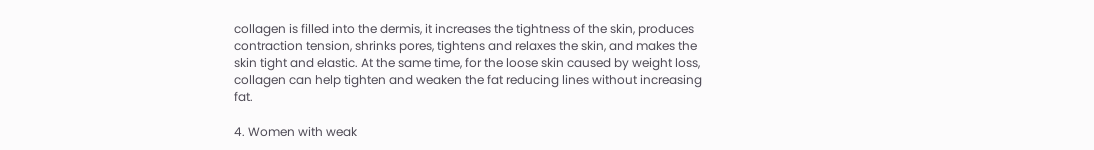collagen is filled into the dermis, it increases the tightness of the skin, produces contraction tension, shrinks pores, tightens and relaxes the skin, and makes the skin tight and elastic. At the same time, for the loose skin caused by weight loss, collagen can help tighten and weaken the fat reducing lines without increasing fat.

4. Women with weak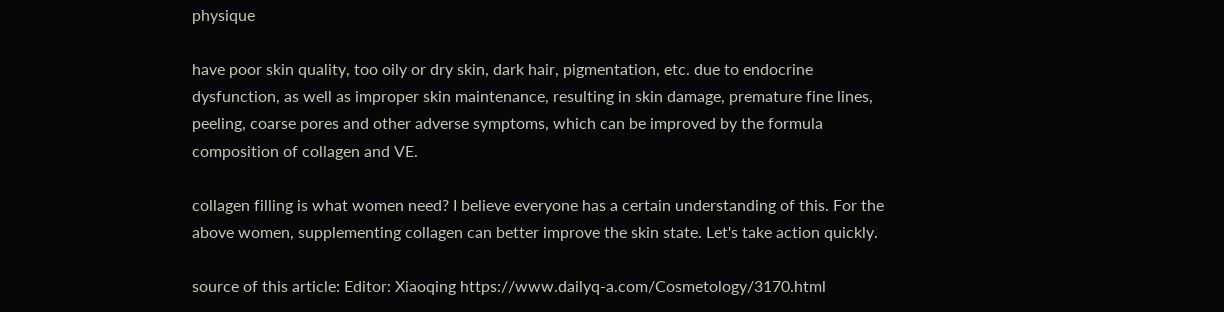physique

have poor skin quality, too oily or dry skin, dark hair, pigmentation, etc. due to endocrine dysfunction, as well as improper skin maintenance, resulting in skin damage, premature fine lines, peeling, coarse pores and other adverse symptoms, which can be improved by the formula composition of collagen and VE.

collagen filling is what women need? I believe everyone has a certain understanding of this. For the above women, supplementing collagen can better improve the skin state. Let's take action quickly.

source of this article: Editor: Xiaoqing https://www.dailyq-a.com/Cosmetology/3170.html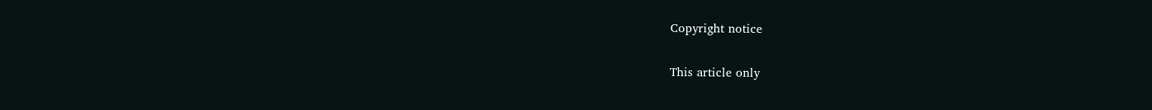Copyright notice

This article only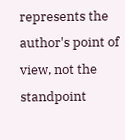represents the author's point of view, not the standpoint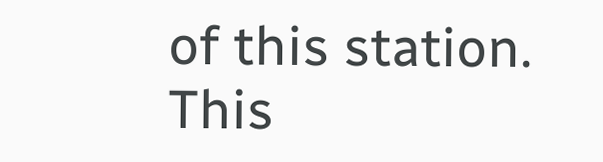of this station.
This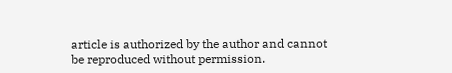article is authorized by the author and cannot be reproduced without permission.